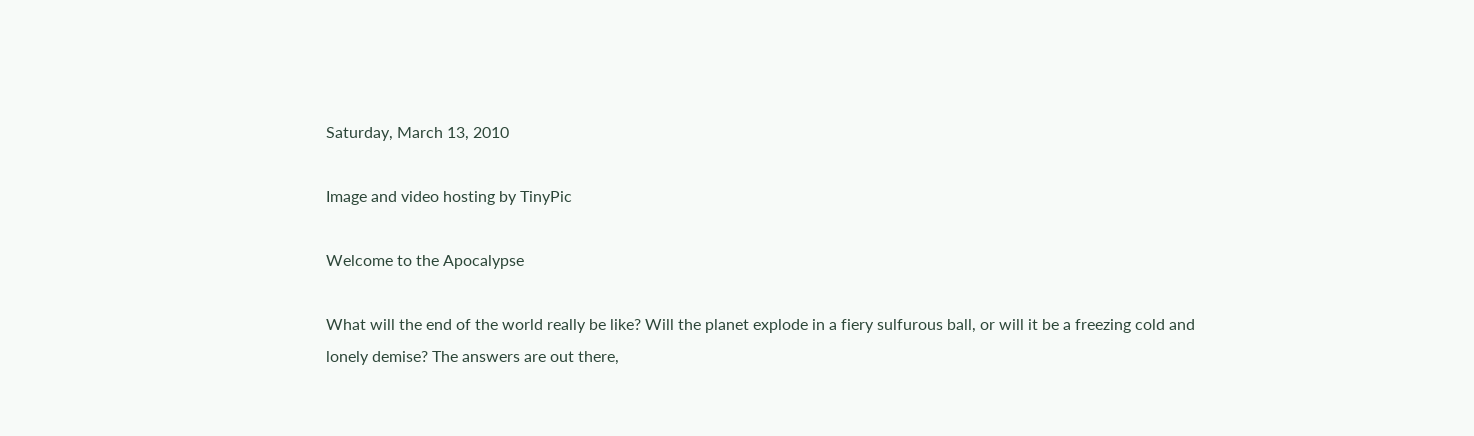Saturday, March 13, 2010

Image and video hosting by TinyPic

Welcome to the Apocalypse

What will the end of the world really be like? Will the planet explode in a fiery sulfurous ball, or will it be a freezing cold and lonely demise? The answers are out there,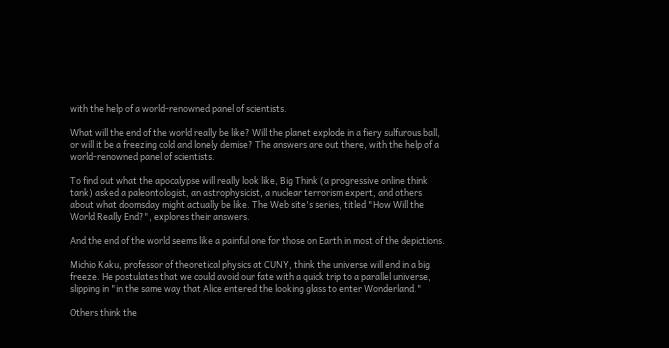with the help of a world-renowned panel of scientists.

What will the end of the world really be like? Will the planet explode in a fiery sulfurous ball, or will it be a freezing cold and lonely demise? The answers are out there, with the help of a world-renowned panel of scientists.

To find out what the apocalypse will really look like, Big Think (a progressive online think tank) asked a paleontologist, an astrophysicist, a nuclear terrorism expert, and others about what doomsday might actually be like. The Web site's series, titled "How Will the World Really End?", explores their answers.

And the end of the world seems like a painful one for those on Earth in most of the depictions.

Michio Kaku, professor of theoretical physics at CUNY, think the universe will end in a big freeze. He postulates that we could avoid our fate with a quick trip to a parallel universe, slipping in "in the same way that Alice entered the looking glass to enter Wonderland."

Others think the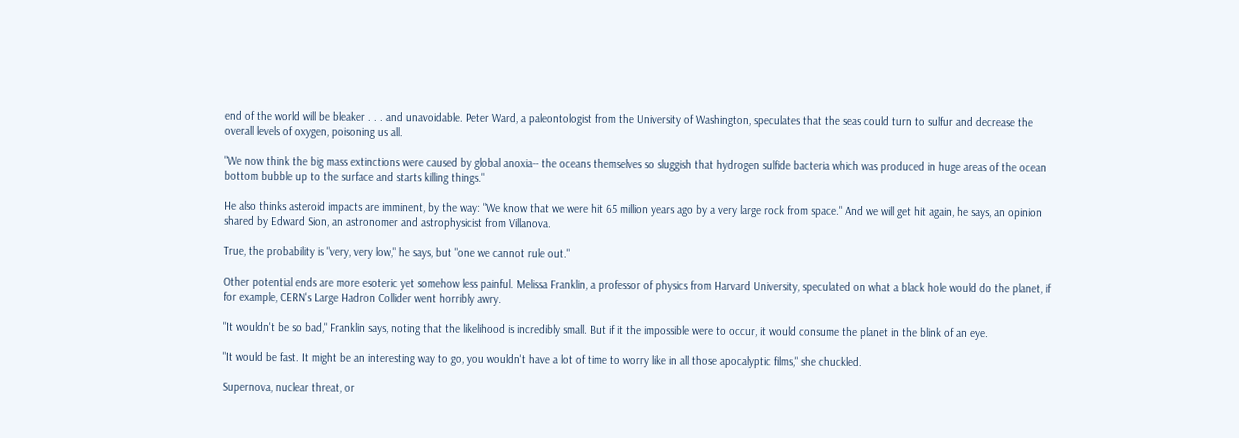end of the world will be bleaker . . . and unavoidable. Peter Ward, a paleontologist from the University of Washington, speculates that the seas could turn to sulfur and decrease the overall levels of oxygen, poisoning us all.

"We now think the big mass extinctions were caused by global anoxia-- the oceans themselves so sluggish that hydrogen sulfide bacteria which was produced in huge areas of the ocean bottom bubble up to the surface and starts killing things."

He also thinks asteroid impacts are imminent, by the way: "We know that we were hit 65 million years ago by a very large rock from space." And we will get hit again, he says, an opinion shared by Edward Sion, an astronomer and astrophysicist from Villanova.

True, the probability is "very, very low," he says, but "one we cannot rule out."

Other potential ends are more esoteric yet somehow less painful. Melissa Franklin, a professor of physics from Harvard University, speculated on what a black hole would do the planet, if for example, CERN's Large Hadron Collider went horribly awry.

"It wouldn't be so bad," Franklin says, noting that the likelihood is incredibly small. But if it the impossible were to occur, it would consume the planet in the blink of an eye.

"It would be fast. It might be an interesting way to go, you wouldn't have a lot of time to worry like in all those apocalyptic films," she chuckled.

Supernova, nuclear threat, or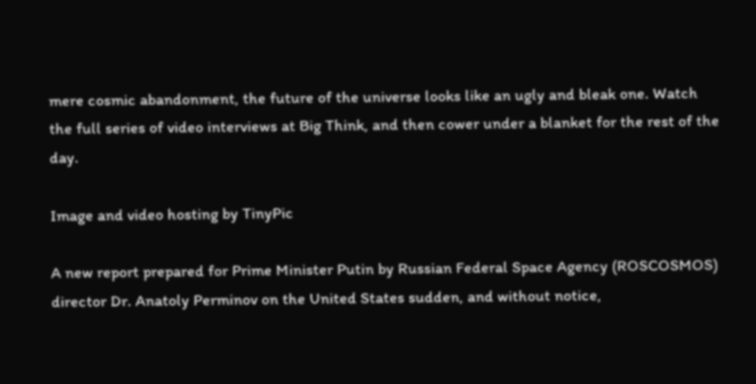mere cosmic abandonment, the future of the universe looks like an ugly and bleak one. Watch the full series of video interviews at Big Think, and then cower under a blanket for the rest of the day.

Image and video hosting by TinyPic

A new report prepared for Prime Minister Putin by Russian Federal Space Agency (ROSCOSMOS) director Dr. Anatoly Perminov on the United States sudden, and without notice,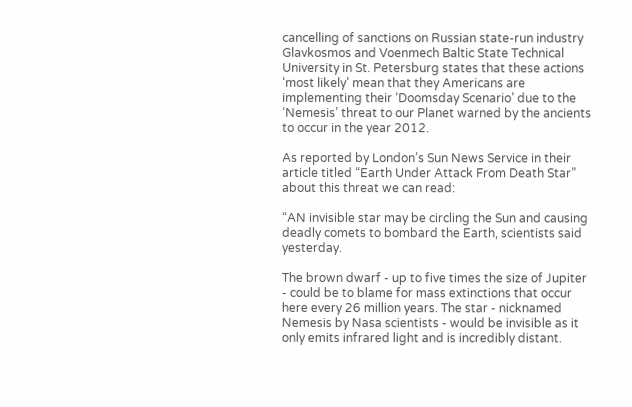cancelling of sanctions on Russian state-run industry Glavkosmos and Voenmech Baltic State Technical University in St. Petersburg states that these actions ‘most likely’ mean that they Americans are implementing their ‘Doomsday Scenario’ due to the ‘Nemesis’ threat to our Planet warned by the ancients to occur in the year 2012.

As reported by London’s Sun News Service in their article titled “Earth Under Attack From Death Star” about this threat we can read:

“AN invisible star may be circling the Sun and causing deadly comets to bombard the Earth, scientists said yesterday.

The brown dwarf - up to five times the size of Jupiter - could be to blame for mass extinctions that occur here every 26 million years. The star - nicknamed Nemesis by Nasa scientists - would be invisible as it only emits infrared light and is incredibly distant.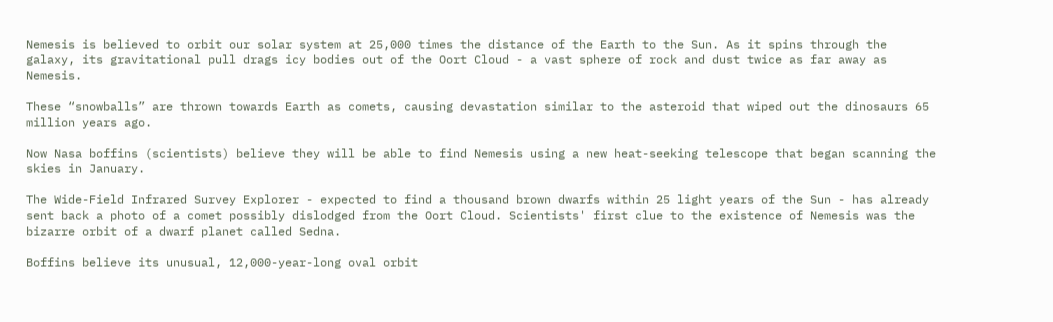Nemesis is believed to orbit our solar system at 25,000 times the distance of the Earth to the Sun. As it spins through the galaxy, its gravitational pull drags icy bodies out of the Oort Cloud - a vast sphere of rock and dust twice as far away as Nemesis.

These “snowballs” are thrown towards Earth as comets, causing devastation similar to the asteroid that wiped out the dinosaurs 65 million years ago.

Now Nasa boffins (scientists) believe they will be able to find Nemesis using a new heat-seeking telescope that began scanning the skies in January.

The Wide-Field Infrared Survey Explorer - expected to find a thousand brown dwarfs within 25 light years of the Sun - has already sent back a photo of a comet possibly dislodged from the Oort Cloud. Scientists' first clue to the existence of Nemesis was the bizarre orbit of a dwarf planet called Sedna.

Boffins believe its unusual, 12,000-year-long oval orbit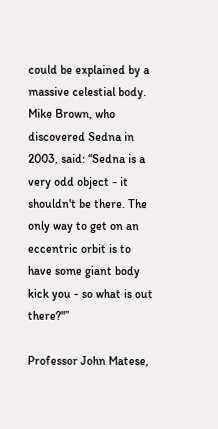could be explained by a massive celestial body. Mike Brown, who discovered Sedna in 2003, said: “Sedna is a very odd object - it shouldn't be there. The only way to get on an eccentric orbit is to have some giant body kick you - so what is out there?"”

Professor John Matese,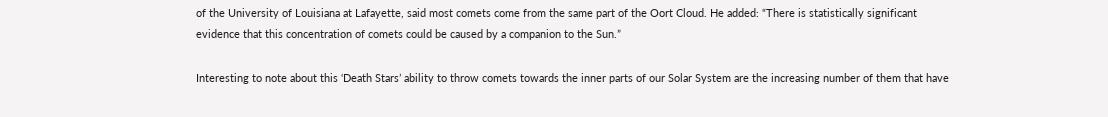of the University of Louisiana at Lafayette, said most comets come from the same part of the Oort Cloud. He added: “There is statistically significant evidence that this concentration of comets could be caused by a companion to the Sun.”

Interesting to note about this ‘Death Stars’ ability to throw comets towards the inner parts of our Solar System are the increasing number of them that have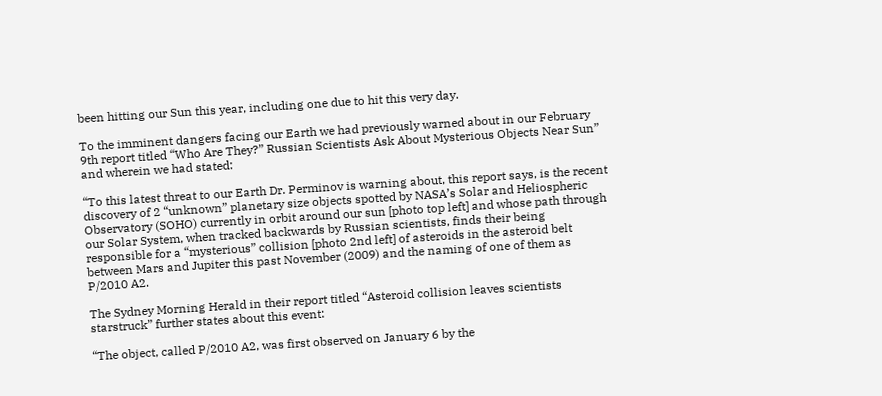been hitting our Sun this year, including one due to hit this very day.

To the imminent dangers facing our Earth we had previously warned about in our February 9th report titled “Who Are They?” Russian Scientists Ask About Mysterious Objects Near Sun” and wherein we had stated:

“To this latest threat to our Earth Dr. Perminov is warning about, this report says, is the recent discovery of 2 “unknown” planetary size objects spotted by NASA’s Solar and Heliospheric Observatory (SOHO) currently in orbit around our sun [photo top left] and whose path through our Solar System, when tracked backwards by Russian scientists, finds their being responsible for a “mysterious” collision [photo 2nd left] of asteroids in the asteroid belt between Mars and Jupiter this past November (2009) and the naming of one of them as P/2010 A2.

The Sydney Morning Herald in their report titled “Asteroid collision leaves scientists starstruck” further states about this event:

“The object, called P/2010 A2, was first observed on January 6 by the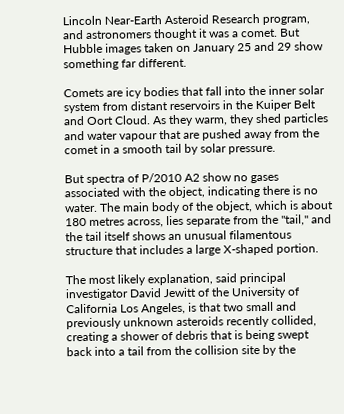Lincoln Near-Earth Asteroid Research program, and astronomers thought it was a comet. But Hubble images taken on January 25 and 29 show something far different.

Comets are icy bodies that fall into the inner solar system from distant reservoirs in the Kuiper Belt and Oort Cloud. As they warm, they shed particles and water vapour that are pushed away from the comet in a smooth tail by solar pressure.

But spectra of P/2010 A2 show no gases associated with the object, indicating there is no water. The main body of the object, which is about 180 metres across, lies separate from the ''tail,'' and the tail itself shows an unusual filamentous structure that includes a large X-shaped portion.

The most likely explanation, said principal investigator David Jewitt of the University of California Los Angeles, is that two small and previously unknown asteroids recently collided, creating a shower of debris that is being swept back into a tail from the collision site by the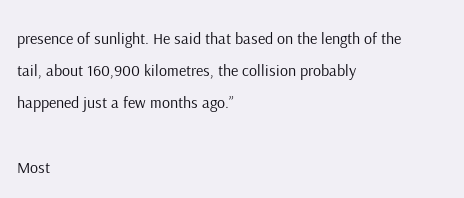presence of sunlight. He said that based on the length of the tail, about 160,900 kilometres, the collision probably happened just a few months ago.”

Most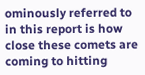ominously referred to in this report is how close these comets are coming to hitting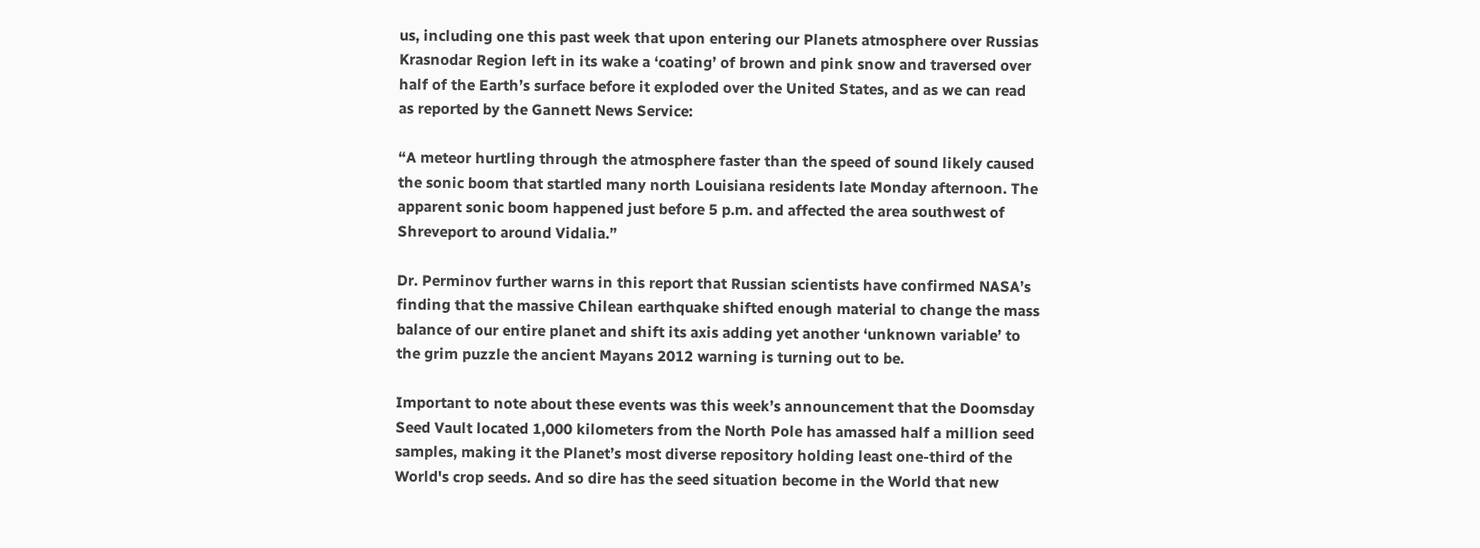us, including one this past week that upon entering our Planets atmosphere over Russias Krasnodar Region left in its wake a ‘coating’ of brown and pink snow and traversed over half of the Earth’s surface before it exploded over the United States, and as we can read as reported by the Gannett News Service:

“A meteor hurtling through the atmosphere faster than the speed of sound likely caused the sonic boom that startled many north Louisiana residents late Monday afternoon. The apparent sonic boom happened just before 5 p.m. and affected the area southwest of Shreveport to around Vidalia.”

Dr. Perminov further warns in this report that Russian scientists have confirmed NASA’s finding that the massive Chilean earthquake shifted enough material to change the mass balance of our entire planet and shift its axis adding yet another ‘unknown variable’ to the grim puzzle the ancient Mayans 2012 warning is turning out to be.

Important to note about these events was this week’s announcement that the Doomsday Seed Vault located 1,000 kilometers from the North Pole has amassed half a million seed samples, making it the Planet’s most diverse repository holding least one-third of the World's crop seeds. And so dire has the seed situation become in the World that new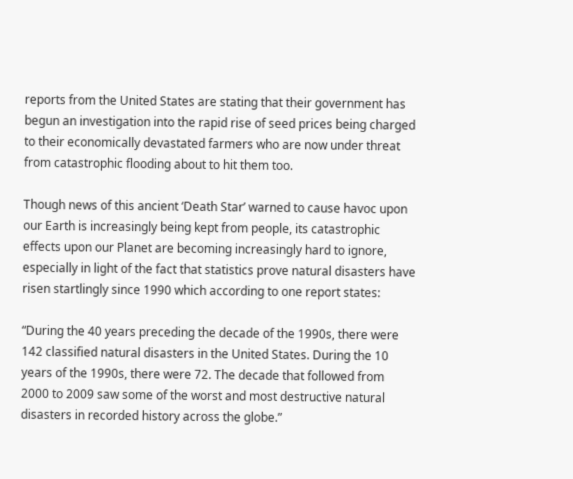reports from the United States are stating that their government has begun an investigation into the rapid rise of seed prices being charged to their economically devastated farmers who are now under threat from catastrophic flooding about to hit them too.

Though news of this ancient ‘Death Star’ warned to cause havoc upon our Earth is increasingly being kept from people, its catastrophic effects upon our Planet are becoming increasingly hard to ignore, especially in light of the fact that statistics prove natural disasters have risen startlingly since 1990 which according to one report states:

“During the 40 years preceding the decade of the 1990s, there were 142 classified natural disasters in the United States. During the 10 years of the 1990s, there were 72. The decade that followed from 2000 to 2009 saw some of the worst and most destructive natural disasters in recorded history across the globe.”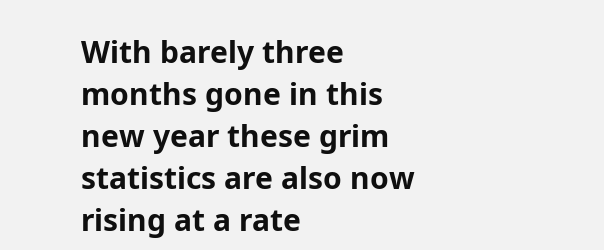With barely three months gone in this new year these grim statistics are also now rising at a rate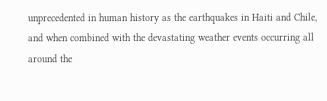unprecedented in human history as the earthquakes in Haiti and Chile, and when combined with the devastating weather events occurring all around the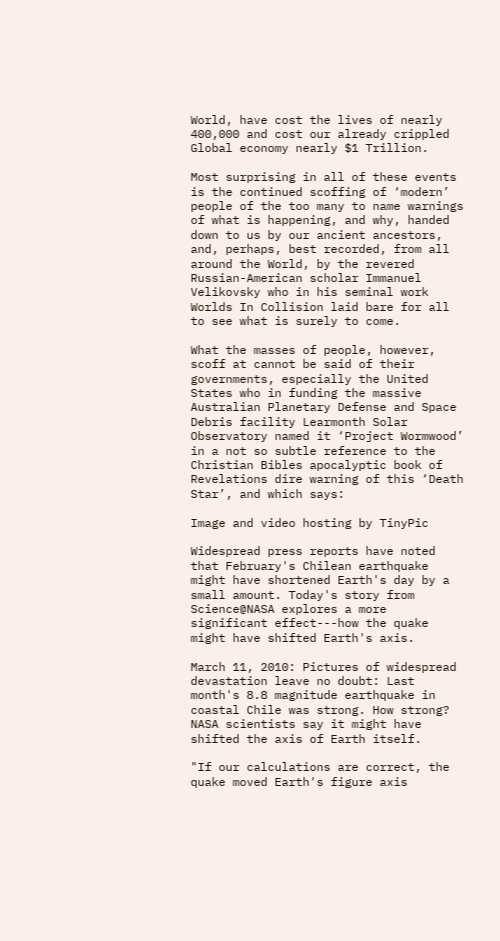World, have cost the lives of nearly 400,000 and cost our already crippled Global economy nearly $1 Trillion.

Most surprising in all of these events is the continued scoffing of ‘modern’ people of the too many to name warnings of what is happening, and why, handed down to us by our ancient ancestors, and, perhaps, best recorded, from all around the World, by the revered Russian-American scholar Immanuel Velikovsky who in his seminal work Worlds In Collision laid bare for all to see what is surely to come.

What the masses of people, however, scoff at cannot be said of their governments, especially the United States who in funding the massive Australian Planetary Defense and Space Debris facility Learmonth Solar Observatory named it ‘Project Wormwood’ in a not so subtle reference to the Christian Bibles apocalyptic book of Revelations dire warning of this ‘Death Star’, and which says:

Image and video hosting by TinyPic

Widespread press reports have noted that February's Chilean earthquake might have shortened Earth's day by a small amount. Today's story from Science@NASA explores a more significant effect---how the quake might have shifted Earth's axis.

March 11, 2010: Pictures of widespread devastation leave no doubt: Last month's 8.8 magnitude earthquake in coastal Chile was strong. How strong? NASA scientists say it might have shifted the axis of Earth itself.

"If our calculations are correct, the quake moved Earth's figure axis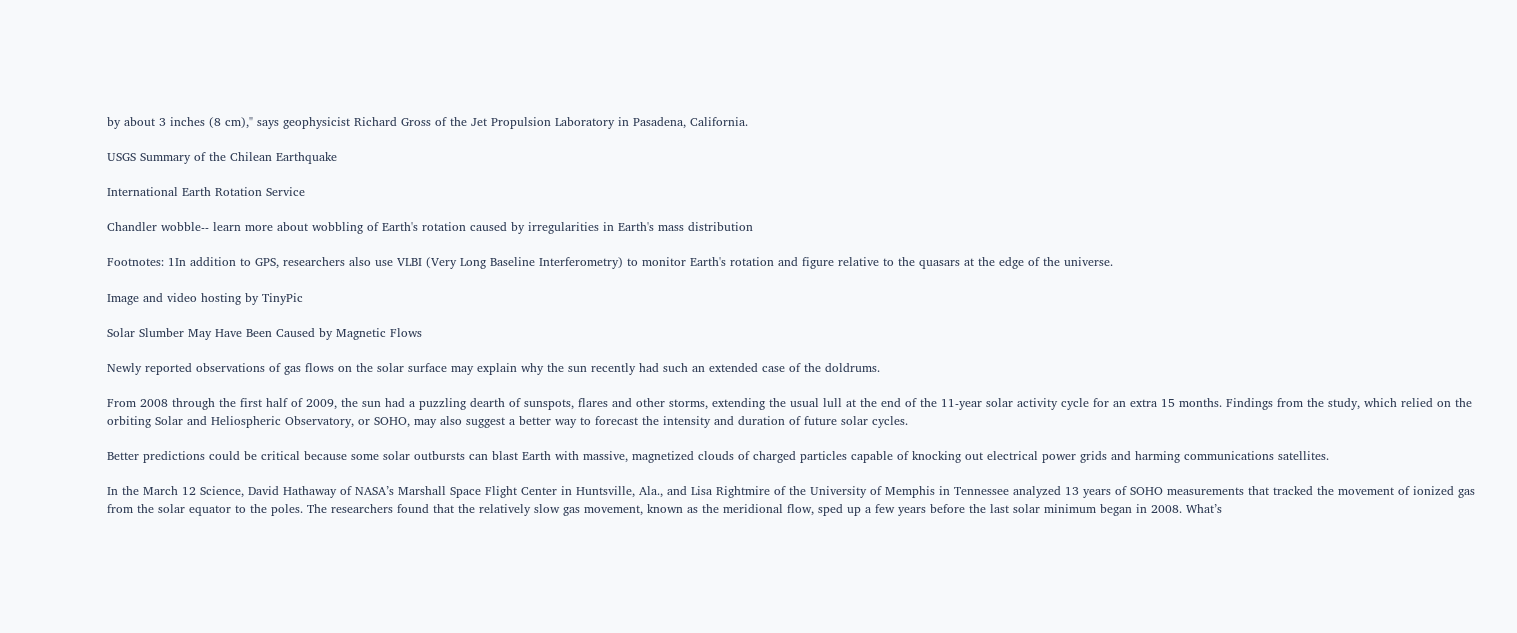by about 3 inches (8 cm)," says geophysicist Richard Gross of the Jet Propulsion Laboratory in Pasadena, California.

USGS Summary of the Chilean Earthquake

International Earth Rotation Service

Chandler wobble-- learn more about wobbling of Earth's rotation caused by irregularities in Earth's mass distribution

Footnotes: 1In addition to GPS, researchers also use VLBI (Very Long Baseline Interferometry) to monitor Earth's rotation and figure relative to the quasars at the edge of the universe.

Image and video hosting by TinyPic

Solar Slumber May Have Been Caused by Magnetic Flows

Newly reported observations of gas flows on the solar surface may explain why the sun recently had such an extended case of the doldrums.

From 2008 through the first half of 2009, the sun had a puzzling dearth of sunspots, flares and other storms, extending the usual lull at the end of the 11-year solar activity cycle for an extra 15 months. Findings from the study, which relied on the orbiting Solar and Heliospheric Observatory, or SOHO, may also suggest a better way to forecast the intensity and duration of future solar cycles.

Better predictions could be critical because some solar outbursts can blast Earth with massive, magnetized clouds of charged particles capable of knocking out electrical power grids and harming communications satellites.

In the March 12 Science, David Hathaway of NASA’s Marshall Space Flight Center in Huntsville, Ala., and Lisa Rightmire of the University of Memphis in Tennessee analyzed 13 years of SOHO measurements that tracked the movement of ionized gas from the solar equator to the poles. The researchers found that the relatively slow gas movement, known as the meridional flow, sped up a few years before the last solar minimum began in 2008. What’s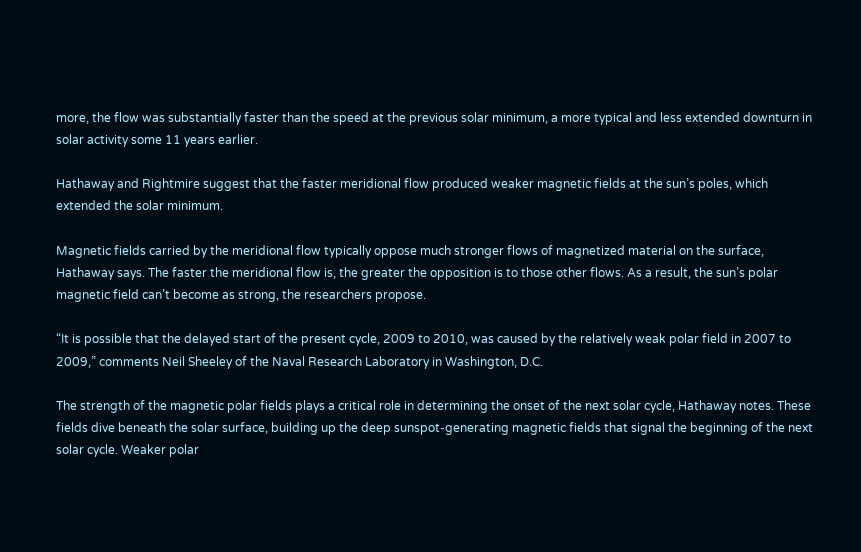more, the flow was substantially faster than the speed at the previous solar minimum, a more typical and less extended downturn in solar activity some 11 years earlier.

Hathaway and Rightmire suggest that the faster meridional flow produced weaker magnetic fields at the sun’s poles, which extended the solar minimum.

Magnetic fields carried by the meridional flow typically oppose much stronger flows of magnetized material on the surface, Hathaway says. The faster the meridional flow is, the greater the opposition is to those other flows. As a result, the sun’s polar magnetic field can’t become as strong, the researchers propose.

“It is possible that the delayed start of the present cycle, 2009 to 2010, was caused by the relatively weak polar field in 2007 to 2009,” comments Neil Sheeley of the Naval Research Laboratory in Washington, D.C.

The strength of the magnetic polar fields plays a critical role in determining the onset of the next solar cycle, Hathaway notes. These fields dive beneath the solar surface, building up the deep sunspot-generating magnetic fields that signal the beginning of the next solar cycle. Weaker polar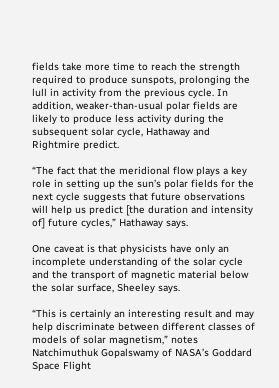fields take more time to reach the strength required to produce sunspots, prolonging the lull in activity from the previous cycle. In addition, weaker-than-usual polar fields are likely to produce less activity during the subsequent solar cycle, Hathaway and Rightmire predict.

“The fact that the meridional flow plays a key role in setting up the sun’s polar fields for the next cycle suggests that future observations will help us predict [the duration and intensity of] future cycles,” Hathaway says.

One caveat is that physicists have only an incomplete understanding of the solar cycle and the transport of magnetic material below the solar surface, Sheeley says.

“This is certainly an interesting result and may help discriminate between different classes of models of solar magnetism,” notes Natchimuthuk Gopalswamy of NASA’s Goddard Space Flight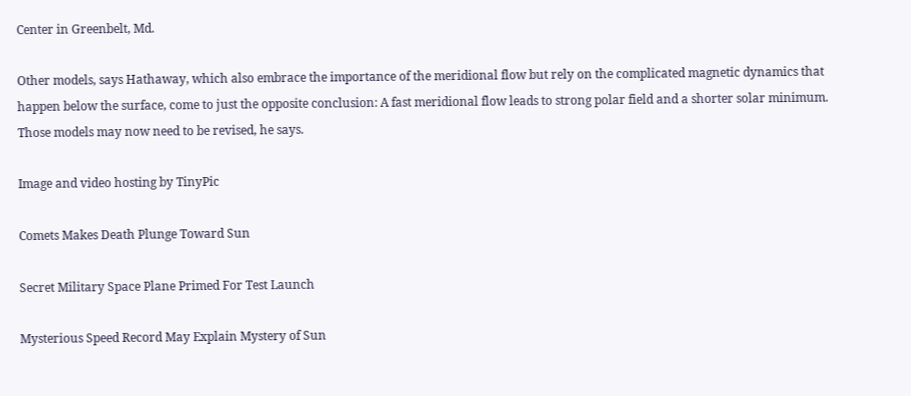Center in Greenbelt, Md.

Other models, says Hathaway, which also embrace the importance of the meridional flow but rely on the complicated magnetic dynamics that happen below the surface, come to just the opposite conclusion: A fast meridional flow leads to strong polar field and a shorter solar minimum. Those models may now need to be revised, he says.

Image and video hosting by TinyPic

Comets Makes Death Plunge Toward Sun

Secret Military Space Plane Primed For Test Launch

Mysterious Speed Record May Explain Mystery of Sun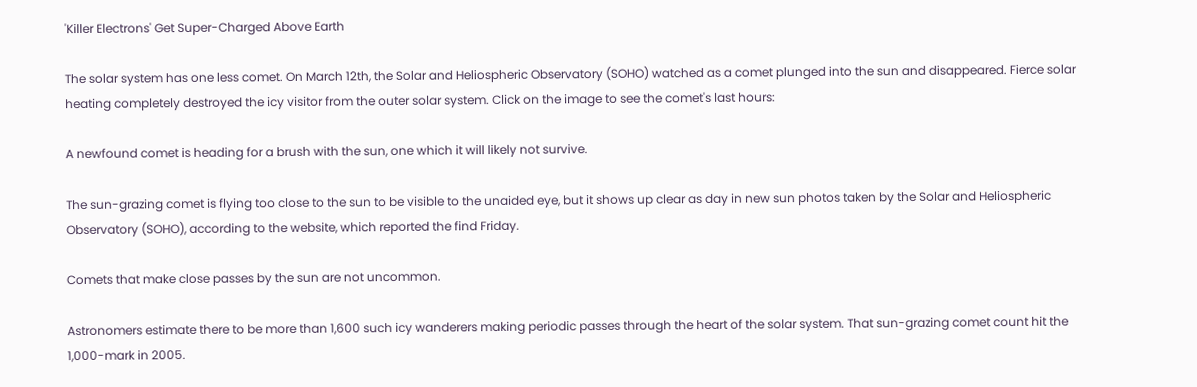'Killer Electrons' Get Super-Charged Above Earth

The solar system has one less comet. On March 12th, the Solar and Heliospheric Observatory (SOHO) watched as a comet plunged into the sun and disappeared. Fierce solar heating completely destroyed the icy visitor from the outer solar system. Click on the image to see the comet's last hours:

A newfound comet is heading for a brush with the sun, one which it will likely not survive.

The sun-grazing comet is flying too close to the sun to be visible to the unaided eye, but it shows up clear as day in new sun photos taken by the Solar and Heliospheric Observatory (SOHO), according to the website, which reported the find Friday.

Comets that make close passes by the sun are not uncommon.

Astronomers estimate there to be more than 1,600 such icy wanderers making periodic passes through the heart of the solar system. That sun-grazing comet count hit the 1,000-mark in 2005.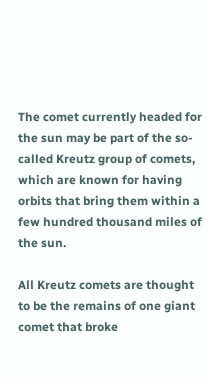The comet currently headed for the sun may be part of the so-called Kreutz group of comets, which are known for having orbits that bring them within a few hundred thousand miles of the sun.

All Kreutz comets are thought to be the remains of one giant comet that broke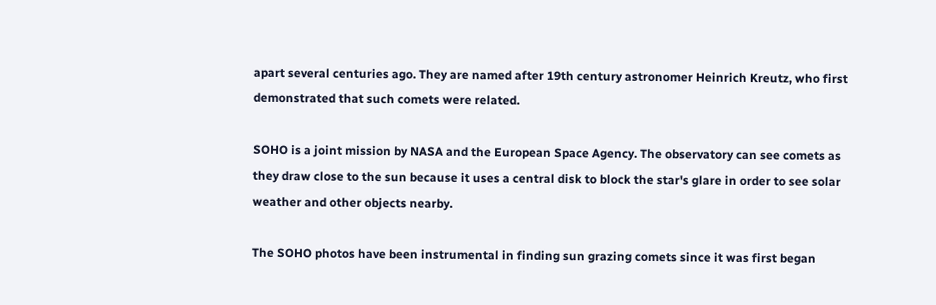apart several centuries ago. They are named after 19th century astronomer Heinrich Kreutz, who first demonstrated that such comets were related.

SOHO is a joint mission by NASA and the European Space Agency. The observatory can see comets as they draw close to the sun because it uses a central disk to block the star's glare in order to see solar weather and other objects nearby.

The SOHO photos have been instrumental in finding sun grazing comets since it was first began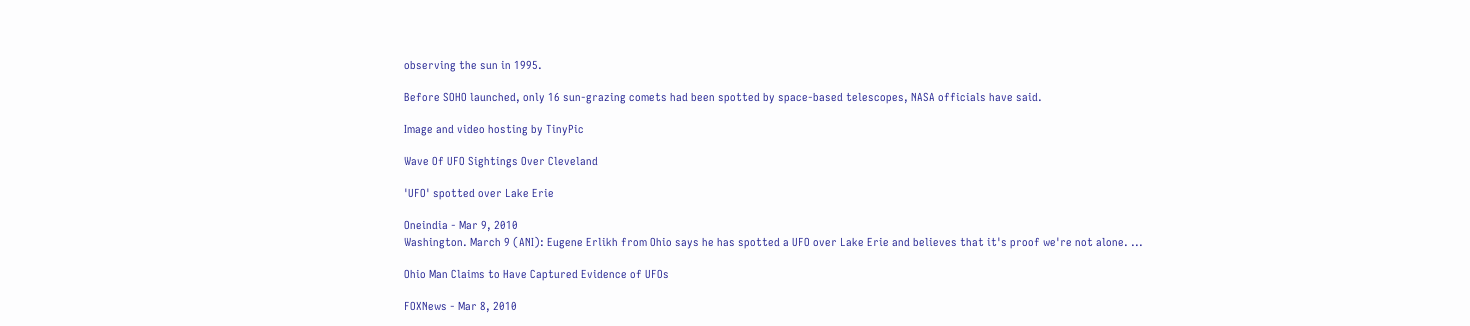observing the sun in 1995.

Before SOHO launched, only 16 sun-grazing comets had been spotted by space-based telescopes, NASA officials have said.

Image and video hosting by TinyPic

Wave Of UFO Sightings Over Cleveland

'UFO' spotted over Lake Erie

Oneindia - Mar 9, 2010
Washington. March 9 (ANI): Eugene Erlikh from Ohio says he has spotted a UFO over Lake Erie and believes that it's proof we're not alone. ...

Ohio Man Claims to Have Captured Evidence of UFOs

FOXNews - Mar 8, 2010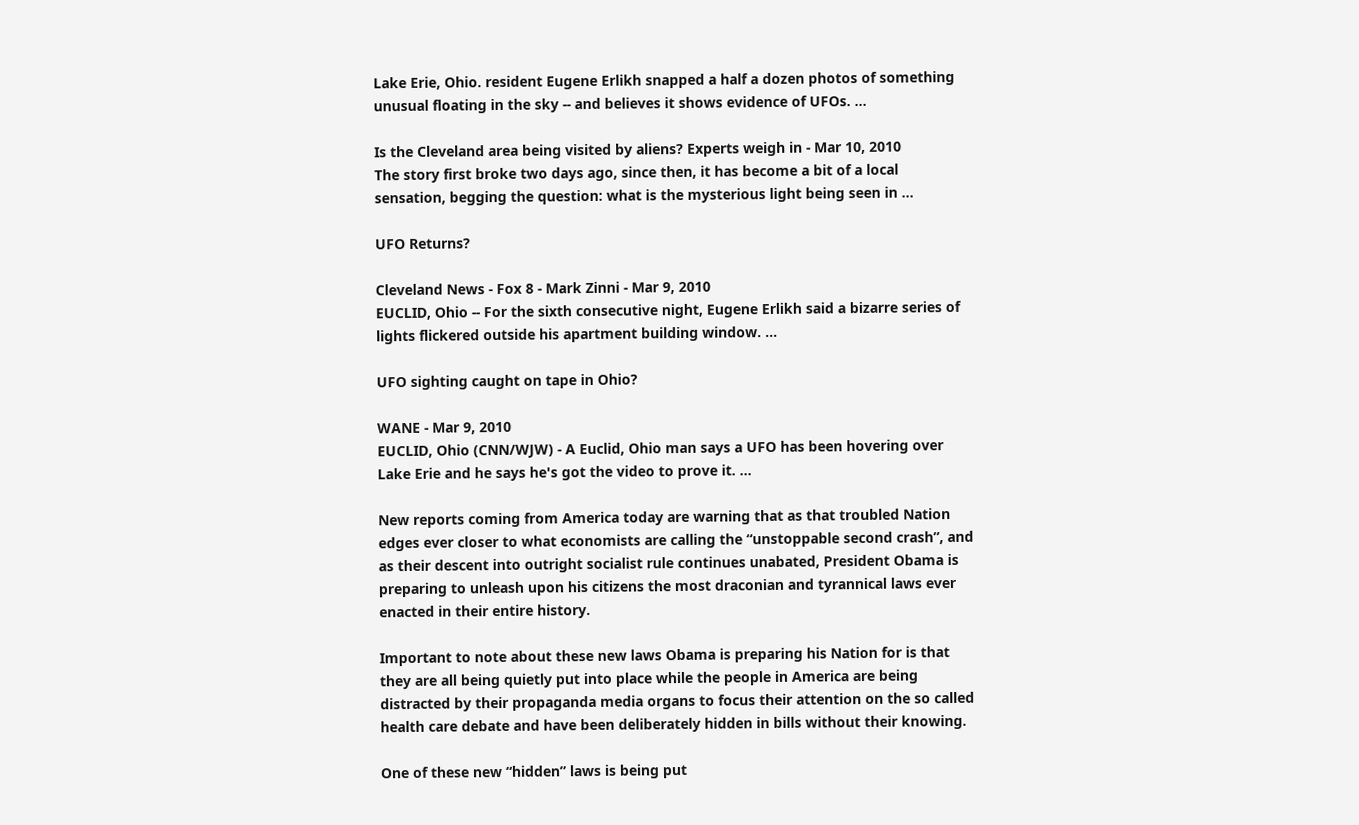Lake Erie, Ohio. resident Eugene Erlikh snapped a half a dozen photos of something unusual floating in the sky -- and believes it shows evidence of UFOs. ...

Is the Cleveland area being visited by aliens? Experts weigh in - Mar 10, 2010
The story first broke two days ago, since then, it has become a bit of a local sensation, begging the question: what is the mysterious light being seen in ...

UFO Returns?

Cleveland News - Fox 8 - Mark Zinni - Mar 9, 2010
EUCLID, Ohio -- For the sixth consecutive night, Eugene Erlikh said a bizarre series of lights flickered outside his apartment building window. ...

UFO sighting caught on tape in Ohio?

WANE - Mar 9, 2010
EUCLID, Ohio (CNN/WJW) - A Euclid, Ohio man says a UFO has been hovering over Lake Erie and he says he's got the video to prove it. ...

New reports coming from America today are warning that as that troubled Nation edges ever closer to what economists are calling the “unstoppable second crash”, and as their descent into outright socialist rule continues unabated, President Obama is preparing to unleash upon his citizens the most draconian and tyrannical laws ever enacted in their entire history.

Important to note about these new laws Obama is preparing his Nation for is that they are all being quietly put into place while the people in America are being distracted by their propaganda media organs to focus their attention on the so called health care debate and have been deliberately hidden in bills without their knowing.

One of these new “hidden” laws is being put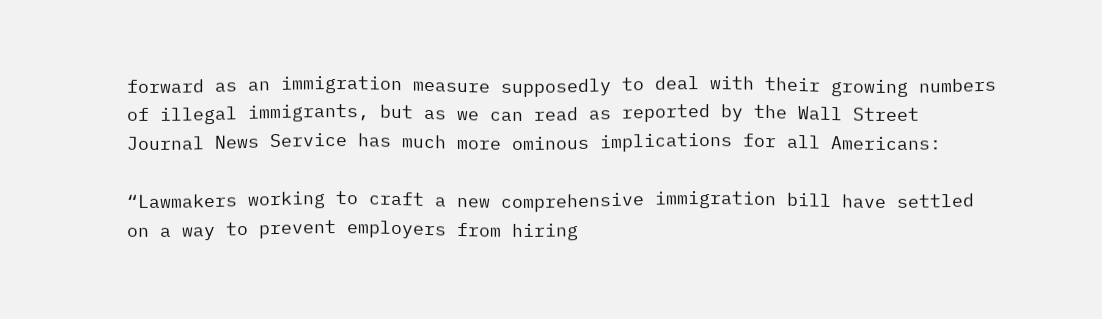forward as an immigration measure supposedly to deal with their growing numbers of illegal immigrants, but as we can read as reported by the Wall Street Journal News Service has much more ominous implications for all Americans:

“Lawmakers working to craft a new comprehensive immigration bill have settled on a way to prevent employers from hiring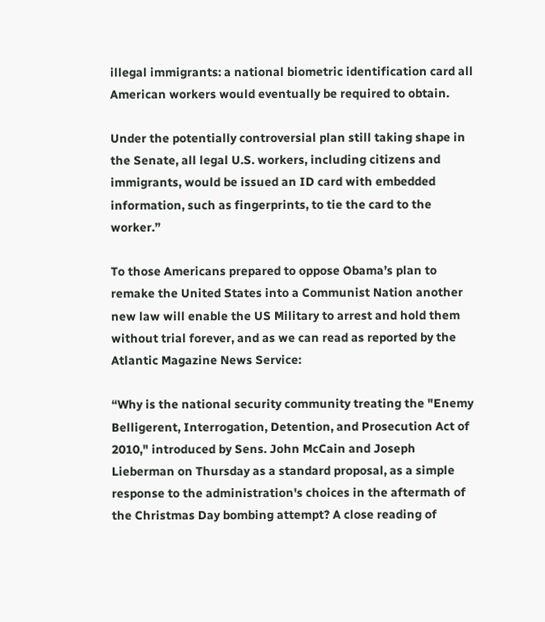illegal immigrants: a national biometric identification card all American workers would eventually be required to obtain.

Under the potentially controversial plan still taking shape in the Senate, all legal U.S. workers, including citizens and immigrants, would be issued an ID card with embedded information, such as fingerprints, to tie the card to the worker.”

To those Americans prepared to oppose Obama’s plan to remake the United States into a Communist Nation another new law will enable the US Military to arrest and hold them without trial forever, and as we can read as reported by the Atlantic Magazine News Service:

“Why is the national security community treating the "Enemy Belligerent, Interrogation, Detention, and Prosecution Act of 2010," introduced by Sens. John McCain and Joseph Lieberman on Thursday as a standard proposal, as a simple response to the administration's choices in the aftermath of the Christmas Day bombing attempt? A close reading of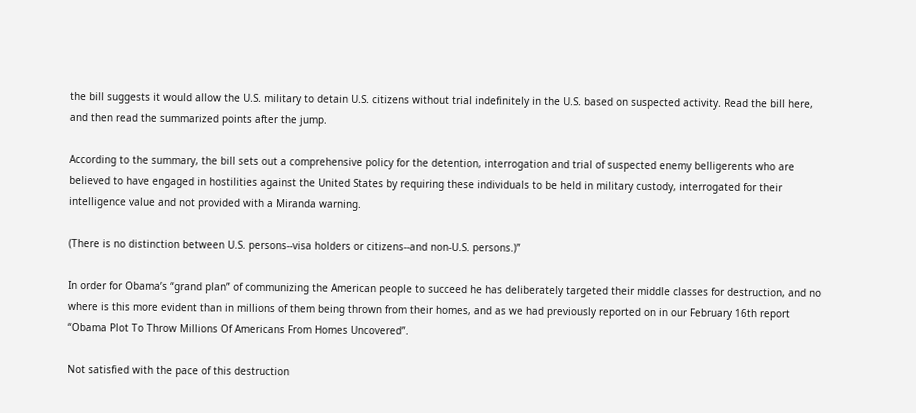the bill suggests it would allow the U.S. military to detain U.S. citizens without trial indefinitely in the U.S. based on suspected activity. Read the bill here, and then read the summarized points after the jump.

According to the summary, the bill sets out a comprehensive policy for the detention, interrogation and trial of suspected enemy belligerents who are believed to have engaged in hostilities against the United States by requiring these individuals to be held in military custody, interrogated for their intelligence value and not provided with a Miranda warning.

(There is no distinction between U.S. persons--visa holders or citizens--and non-U.S. persons.)”

In order for Obama’s “grand plan” of communizing the American people to succeed he has deliberately targeted their middle classes for destruction, and no where is this more evident than in millions of them being thrown from their homes, and as we had previously reported on in our February 16th report “Obama Plot To Throw Millions Of Americans From Homes Uncovered”.

Not satisfied with the pace of this destruction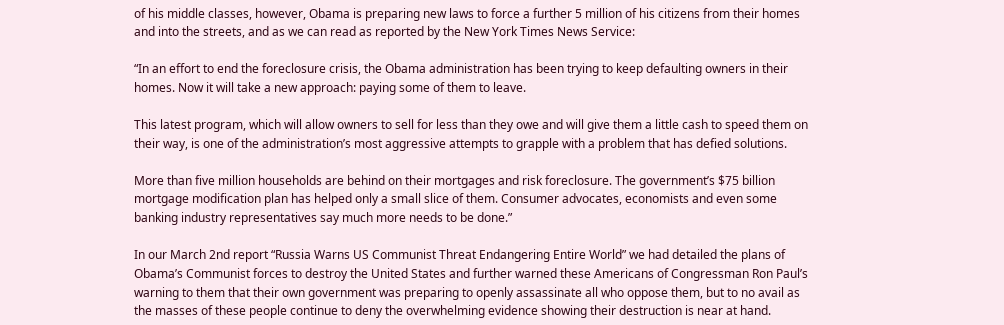of his middle classes, however, Obama is preparing new laws to force a further 5 million of his citizens from their homes and into the streets, and as we can read as reported by the New York Times News Service:

“In an effort to end the foreclosure crisis, the Obama administration has been trying to keep defaulting owners in their homes. Now it will take a new approach: paying some of them to leave.

This latest program, which will allow owners to sell for less than they owe and will give them a little cash to speed them on their way, is one of the administration’s most aggressive attempts to grapple with a problem that has defied solutions.

More than five million households are behind on their mortgages and risk foreclosure. The government’s $75 billion mortgage modification plan has helped only a small slice of them. Consumer advocates, economists and even some banking industry representatives say much more needs to be done.”

In our March 2nd report “Russia Warns US Communist Threat Endangering Entire World” we had detailed the plans of Obama’s Communist forces to destroy the United States and further warned these Americans of Congressman Ron Paul’s warning to them that their own government was preparing to openly assassinate all who oppose them, but to no avail as the masses of these people continue to deny the overwhelming evidence showing their destruction is near at hand.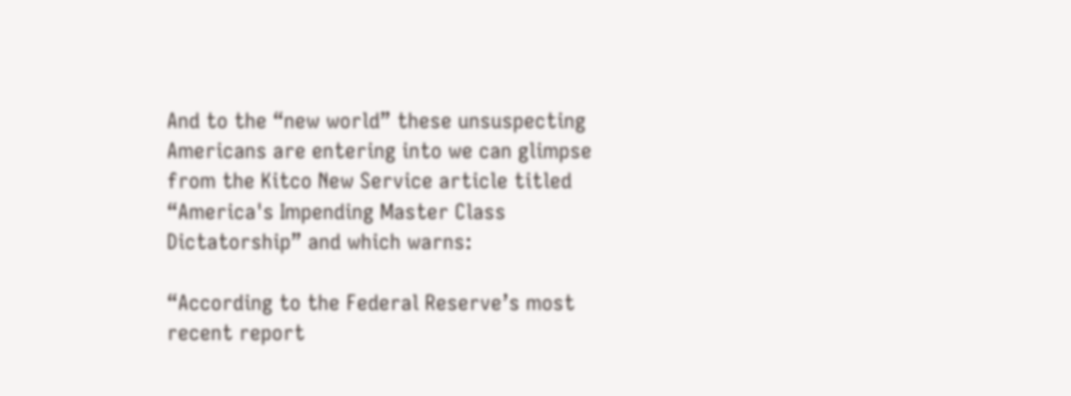And to the “new world” these unsuspecting Americans are entering into we can glimpse from the Kitco New Service article titled “America's Impending Master Class Dictatorship” and which warns:

“According to the Federal Reserve’s most recent report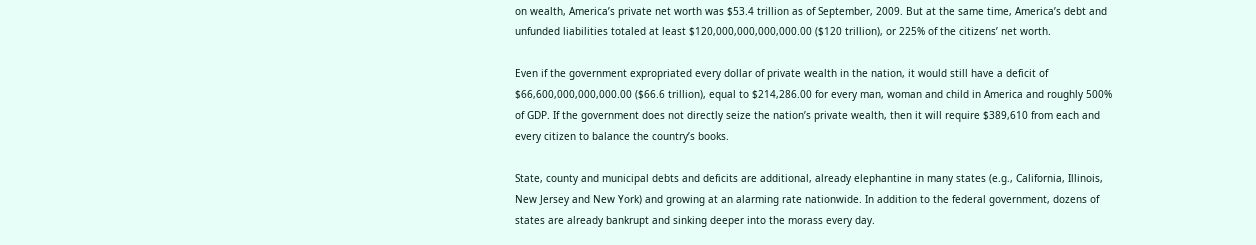on wealth, America’s private net worth was $53.4 trillion as of September, 2009. But at the same time, America’s debt and unfunded liabilities totaled at least $120,000,000,000,000.00 ($120 trillion), or 225% of the citizens’ net worth.

Even if the government expropriated every dollar of private wealth in the nation, it would still have a deficit of $66,600,000,000,000.00 ($66.6 trillion), equal to $214,286.00 for every man, woman and child in America and roughly 500% of GDP. If the government does not directly seize the nation’s private wealth, then it will require $389,610 from each and every citizen to balance the country’s books.

State, county and municipal debts and deficits are additional, already elephantine in many states (e.g., California, Illinois, New Jersey and New York) and growing at an alarming rate nationwide. In addition to the federal government, dozens of states are already bankrupt and sinking deeper into the morass every day.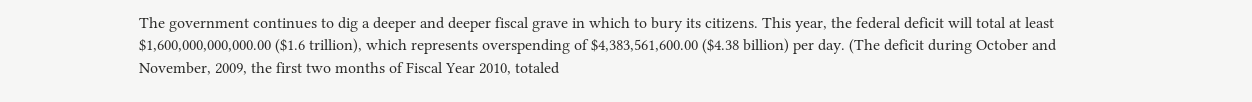The government continues to dig a deeper and deeper fiscal grave in which to bury its citizens. This year, the federal deficit will total at least $1,600,000,000,000.00 ($1.6 trillion), which represents overspending of $4,383,561,600.00 ($4.38 billion) per day. (The deficit during October and November, 2009, the first two months of Fiscal Year 2010, totaled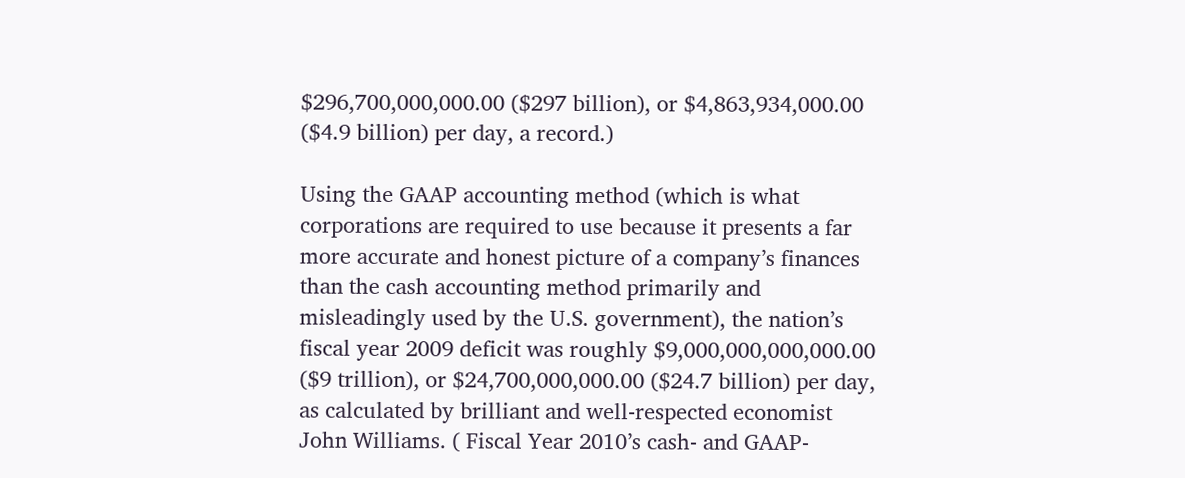$296,700,000,000.00 ($297 billion), or $4,863,934,000.00 ($4.9 billion) per day, a record.)

Using the GAAP accounting method (which is what corporations are required to use because it presents a far more accurate and honest picture of a company’s finances than the cash accounting method primarily and misleadingly used by the U.S. government), the nation’s fiscal year 2009 deficit was roughly $9,000,000,000,000.00 ($9 trillion), or $24,700,000,000.00 ($24.7 billion) per day, as calculated by brilliant and well-respected economist John Williams. ( Fiscal Year 2010’s cash- and GAAP-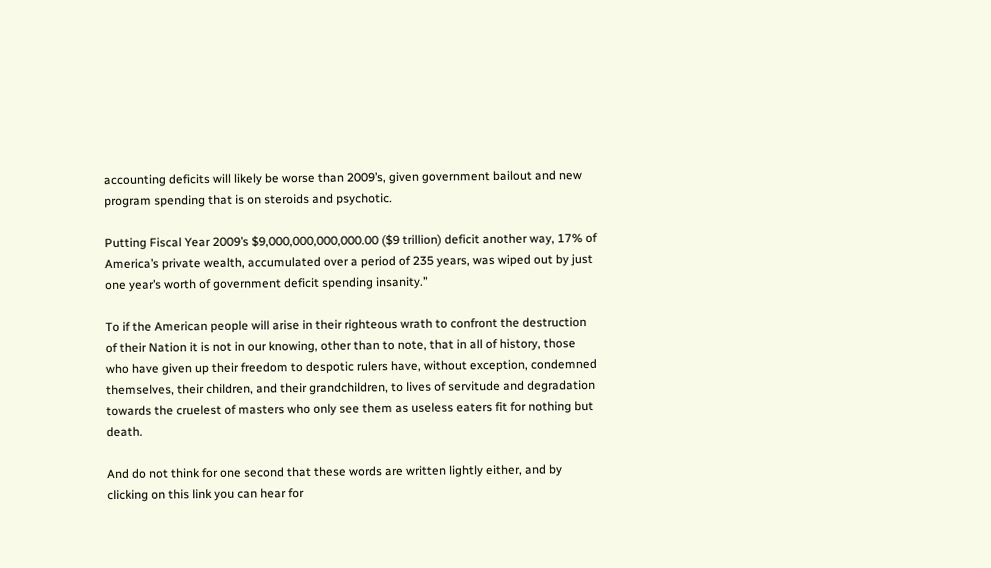accounting deficits will likely be worse than 2009’s, given government bailout and new program spending that is on steroids and psychotic.

Putting Fiscal Year 2009’s $9,000,000,000,000.00 ($9 trillion) deficit another way, 17% of America’s private wealth, accumulated over a period of 235 years, was wiped out by just one year’s worth of government deficit spending insanity.”

To if the American people will arise in their righteous wrath to confront the destruction of their Nation it is not in our knowing, other than to note, that in all of history, those who have given up their freedom to despotic rulers have, without exception, condemned themselves, their children, and their grandchildren, to lives of servitude and degradation towards the cruelest of masters who only see them as useless eaters fit for nothing but death.

And do not think for one second that these words are written lightly either, and by clicking on this link you can hear for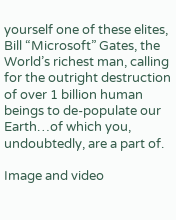yourself one of these elites, Bill “Microsoft” Gates, the World’s richest man, calling for the outright destruction of over 1 billion human beings to de-populate our Earth…of which you, undoubtedly, are a part of.

Image and video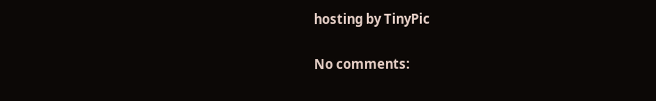hosting by TinyPic

No comments: